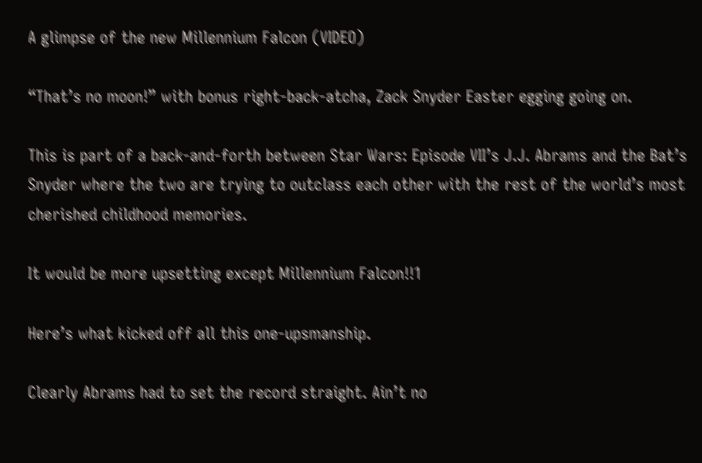A glimpse of the new Millennium Falcon (VIDEO)

“That’s no moon!” with bonus right-back-atcha, Zack Snyder Easter egging going on.

This is part of a back-and-forth between Star Wars: Episode VII’s J.J. Abrams and the Bat’s Snyder where the two are trying to outclass each other with the rest of the world’s most cherished childhood memories.

It would be more upsetting except Millennium Falcon!!1

Here’s what kicked off all this one-upsmanship.

Clearly Abrams had to set the record straight. Ain’t no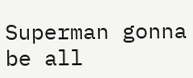Superman gonna be all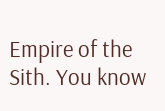Empire of the Sith. You know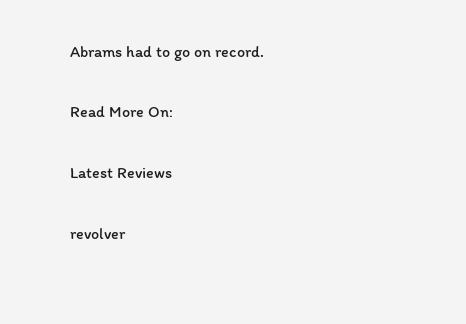Abrams had to go on record.

Read More On:

Latest Reviews

revolver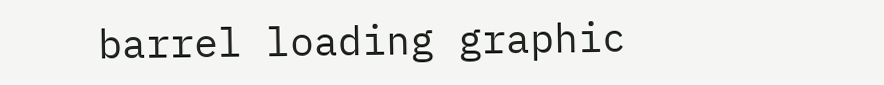barrel loading graphic